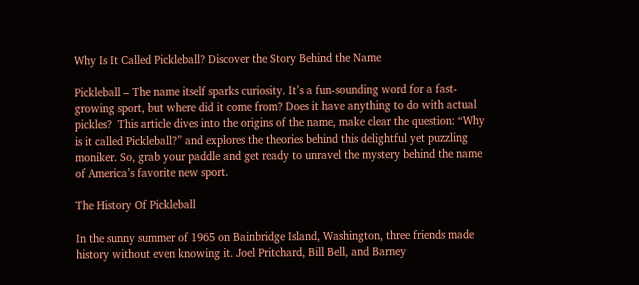Why Is It Called Pickleball? Discover the Story Behind the Name

Pickleball – The name itself sparks curiosity. It’s a fun-sounding word for a fast-growing sport, but where did it come from? Does it have anything to do with actual pickles?  This article dives into the origins of the name, make clear the question: “Why is it called Pickleball?” and explores the theories behind this delightful yet puzzling moniker. So, grab your paddle and get ready to unravel the mystery behind the name of America’s favorite new sport.

The History Of Pickleball

In the sunny summer of 1965 on Bainbridge Island, Washington, three friends made history without even knowing it. Joel Pritchard, Bill Bell, and Barney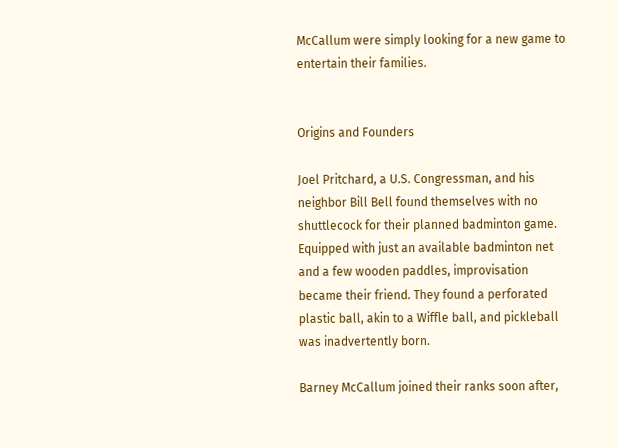McCallum were simply looking for a new game to entertain their families.


Origins and Founders

Joel Pritchard, a U.S. Congressman, and his neighbor Bill Bell found themselves with no shuttlecock for their planned badminton game. Equipped with just an available badminton net and a few wooden paddles, improvisation became their friend. They found a perforated plastic ball, akin to a Wiffle ball, and pickleball was inadvertently born.

Barney McCallum joined their ranks soon after,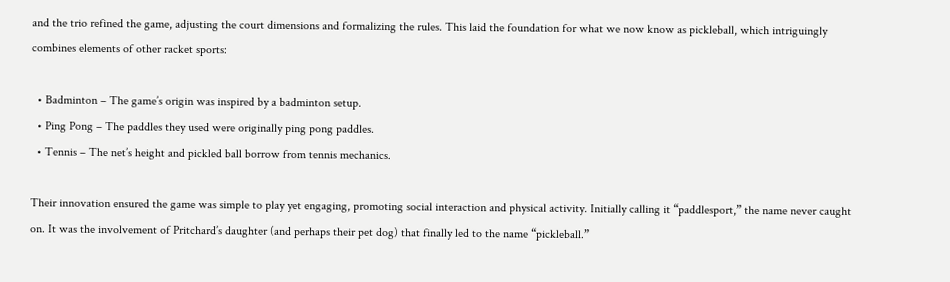and the trio refined the game, adjusting the court dimensions and formalizing the rules. This laid the foundation for what we now know as pickleball, which intriguingly combines elements of other racket sports:

  • Badminton – The game’s origin was inspired by a badminton setup.
  • Ping Pong – The paddles they used were originally ping pong paddles.
  • Tennis – The net’s height and pickled ball borrow from tennis mechanics.

Their innovation ensured the game was simple to play yet engaging, promoting social interaction and physical activity. Initially calling it “paddlesport,” the name never caught on. It was the involvement of Pritchard’s daughter (and perhaps their pet dog) that finally led to the name “pickleball.”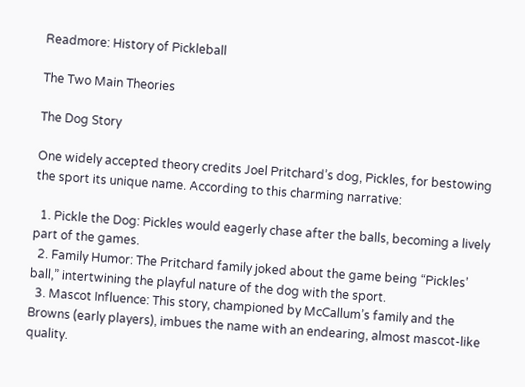Readmore: History of Pickleball

The Two Main Theories

The Dog Story

One widely accepted theory credits Joel Pritchard’s dog, Pickles, for bestowing the sport its unique name. According to this charming narrative:

  1. Pickle the Dog: Pickles would eagerly chase after the balls, becoming a lively part of the games.
  2. Family Humor: The Pritchard family joked about the game being “Pickles’ ball,” intertwining the playful nature of the dog with the sport.
  3. Mascot Influence: This story, championed by McCallum’s family and the Browns (early players), imbues the name with an endearing, almost mascot-like quality.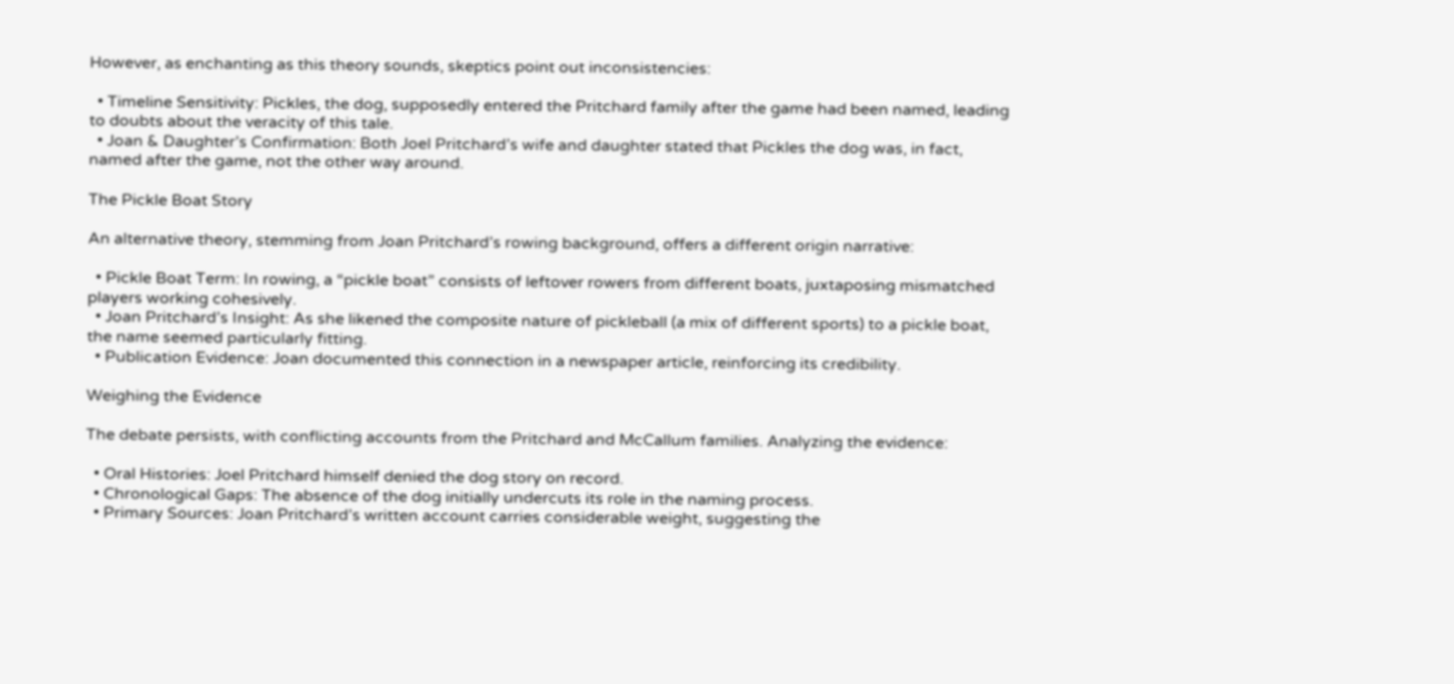However, as enchanting as this theory sounds, skeptics point out inconsistencies:

  • Timeline Sensitivity: Pickles, the dog, supposedly entered the Pritchard family after the game had been named, leading to doubts about the veracity of this tale.
  • Joan & Daughter’s Confirmation: Both Joel Pritchard’s wife and daughter stated that Pickles the dog was, in fact, named after the game, not the other way around.

The Pickle Boat Story

An alternative theory, stemming from Joan Pritchard’s rowing background, offers a different origin narrative:

  • Pickle Boat Term: In rowing, a “pickle boat” consists of leftover rowers from different boats, juxtaposing mismatched players working cohesively.
  • Joan Pritchard’s Insight: As she likened the composite nature of pickleball (a mix of different sports) to a pickle boat, the name seemed particularly fitting.
  • Publication Evidence: Joan documented this connection in a newspaper article, reinforcing its credibility.

Weighing the Evidence

The debate persists, with conflicting accounts from the Pritchard and McCallum families. Analyzing the evidence:

  • Oral Histories: Joel Pritchard himself denied the dog story on record.
  • Chronological Gaps: The absence of the dog initially undercuts its role in the naming process.
  • Primary Sources: Joan Pritchard’s written account carries considerable weight, suggesting the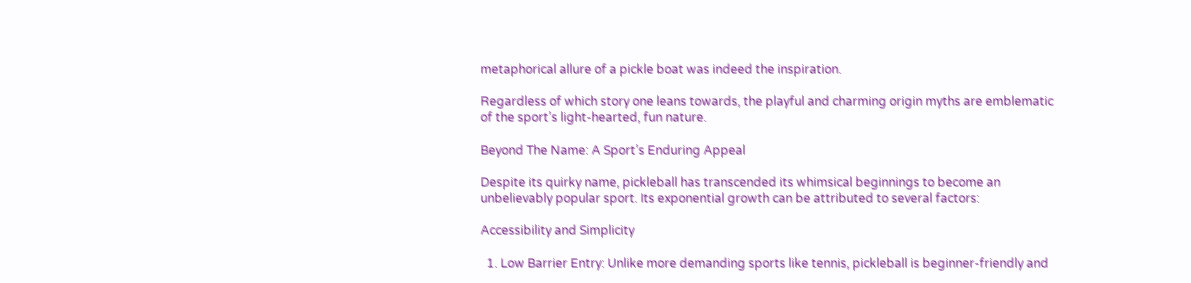metaphorical allure of a pickle boat was indeed the inspiration.

Regardless of which story one leans towards, the playful and charming origin myths are emblematic of the sport’s light-hearted, fun nature.

Beyond The Name: A Sport’s Enduring Appeal

Despite its quirky name, pickleball has transcended its whimsical beginnings to become an unbelievably popular sport. Its exponential growth can be attributed to several factors:

Accessibility and Simplicity

  1. Low Barrier Entry: Unlike more demanding sports like tennis, pickleball is beginner-friendly and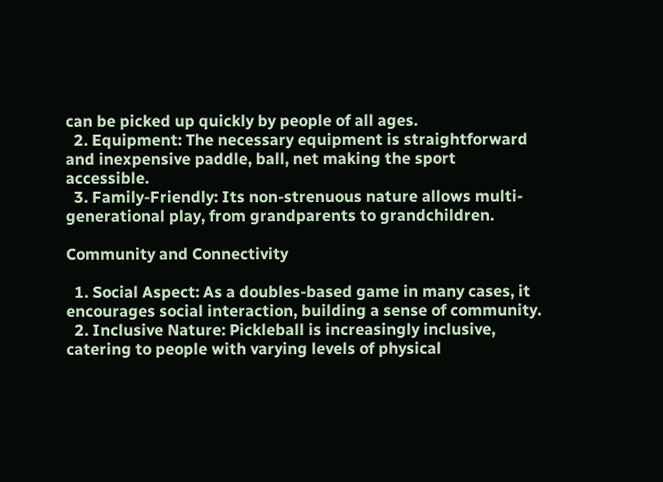can be picked up quickly by people of all ages.
  2. Equipment: The necessary equipment is straightforward and inexpensive paddle, ball, net making the sport accessible.
  3. Family-Friendly: Its non-strenuous nature allows multi-generational play, from grandparents to grandchildren.

Community and Connectivity

  1. Social Aspect: As a doubles-based game in many cases, it encourages social interaction, building a sense of community.
  2. Inclusive Nature: Pickleball is increasingly inclusive, catering to people with varying levels of physical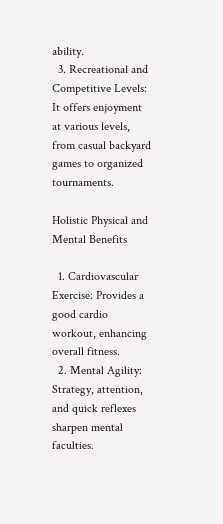ability.
  3. Recreational and Competitive Levels: It offers enjoyment at various levels, from casual backyard games to organized tournaments.

Holistic Physical and Mental Benefits

  1. Cardiovascular Exercise: Provides a good cardio workout, enhancing overall fitness.
  2. Mental Agility: Strategy, attention, and quick reflexes sharpen mental faculties.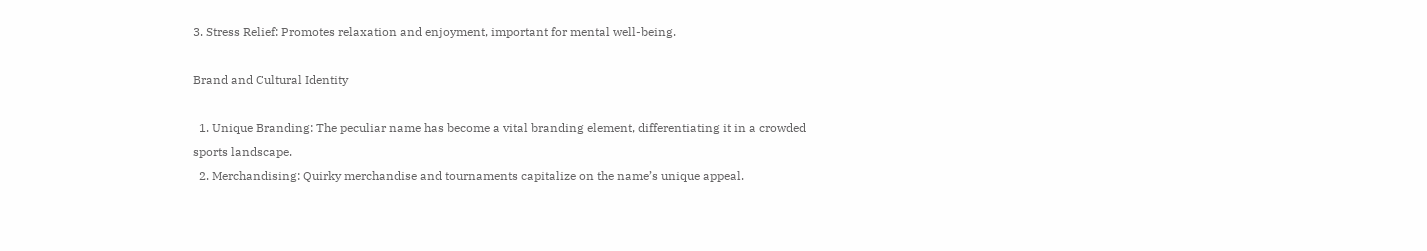3. Stress Relief: Promotes relaxation and enjoyment, important for mental well-being.

Brand and Cultural Identity

  1. Unique Branding: The peculiar name has become a vital branding element, differentiating it in a crowded sports landscape.
  2. Merchandising: Quirky merchandise and tournaments capitalize on the name’s unique appeal.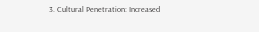3. Cultural Penetration: Increased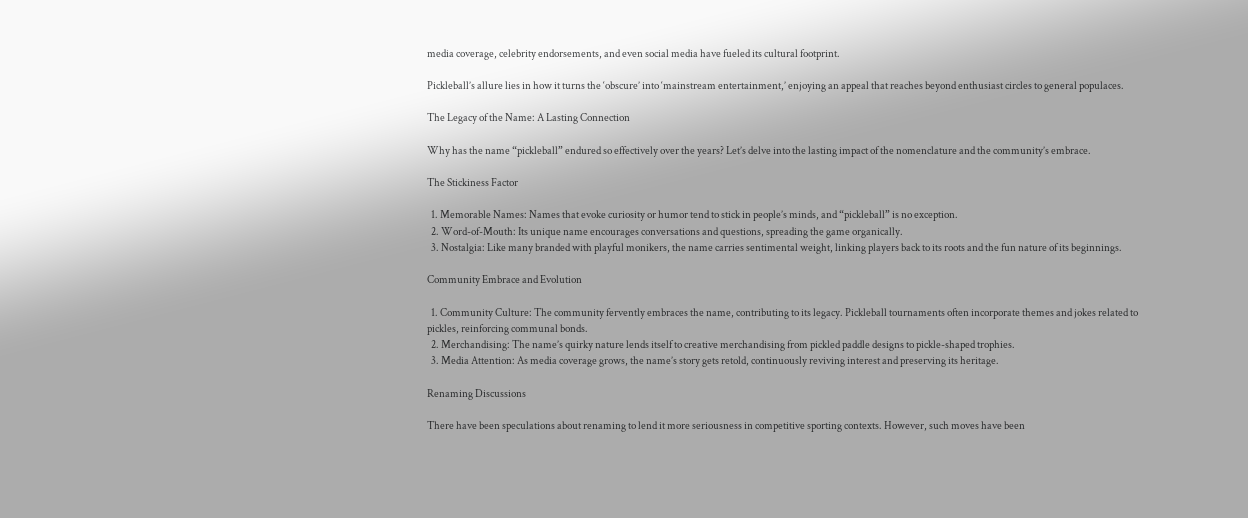media coverage, celebrity endorsements, and even social media have fueled its cultural footprint.

Pickleball’s allure lies in how it turns the ‘obscure’ into ‘mainstream entertainment,’ enjoying an appeal that reaches beyond enthusiast circles to general populaces.

The Legacy of the Name: A Lasting Connection

Why has the name “pickleball” endured so effectively over the years? Let’s delve into the lasting impact of the nomenclature and the community’s embrace.

The Stickiness Factor

  1. Memorable Names: Names that evoke curiosity or humor tend to stick in people’s minds, and “pickleball” is no exception.
  2. Word-of-Mouth: Its unique name encourages conversations and questions, spreading the game organically.
  3. Nostalgia: Like many branded with playful monikers, the name carries sentimental weight, linking players back to its roots and the fun nature of its beginnings.

Community Embrace and Evolution

  1. Community Culture: The community fervently embraces the name, contributing to its legacy. Pickleball tournaments often incorporate themes and jokes related to pickles, reinforcing communal bonds.
  2. Merchandising: The name’s quirky nature lends itself to creative merchandising from pickled paddle designs to pickle-shaped trophies.
  3. Media Attention: As media coverage grows, the name’s story gets retold, continuously reviving interest and preserving its heritage.

Renaming Discussions

There have been speculations about renaming to lend it more seriousness in competitive sporting contexts. However, such moves have been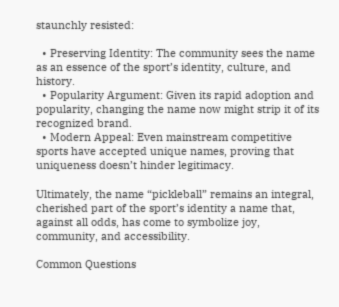staunchly resisted:

  • Preserving Identity: The community sees the name as an essence of the sport’s identity, culture, and history.
  • Popularity Argument: Given its rapid adoption and popularity, changing the name now might strip it of its recognized brand.
  • Modern Appeal: Even mainstream competitive sports have accepted unique names, proving that uniqueness doesn’t hinder legitimacy.

Ultimately, the name “pickleball” remains an integral, cherished part of the sport’s identity a name that, against all odds, has come to symbolize joy, community, and accessibility.

Common Questions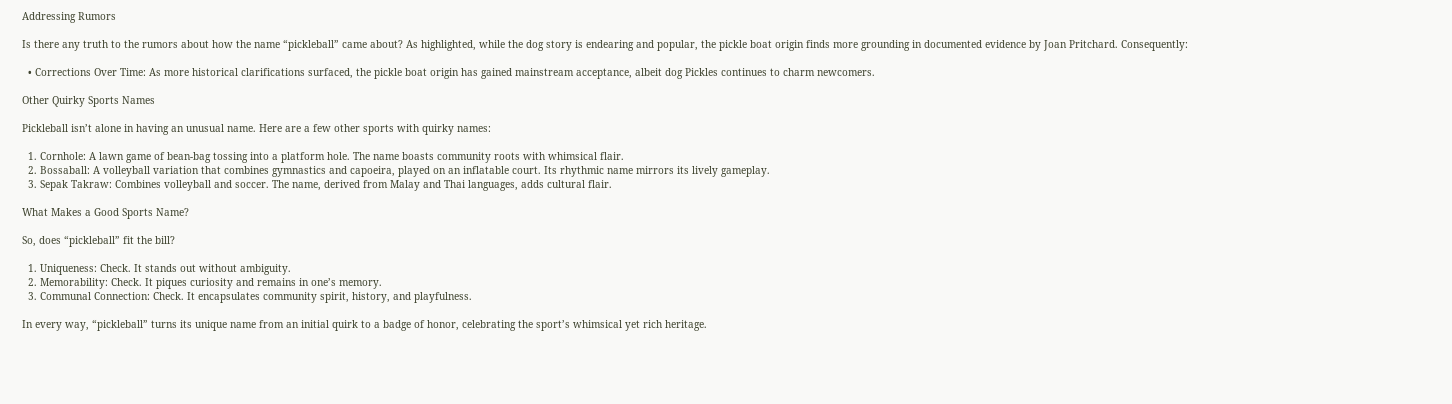Addressing Rumors

Is there any truth to the rumors about how the name “pickleball” came about? As highlighted, while the dog story is endearing and popular, the pickle boat origin finds more grounding in documented evidence by Joan Pritchard. Consequently:

  • Corrections Over Time: As more historical clarifications surfaced, the pickle boat origin has gained mainstream acceptance, albeit dog Pickles continues to charm newcomers.

Other Quirky Sports Names

Pickleball isn’t alone in having an unusual name. Here are a few other sports with quirky names:

  1. Cornhole: A lawn game of bean-bag tossing into a platform hole. The name boasts community roots with whimsical flair.
  2. Bossaball: A volleyball variation that combines gymnastics and capoeira, played on an inflatable court. Its rhythmic name mirrors its lively gameplay.
  3. Sepak Takraw: Combines volleyball and soccer. The name, derived from Malay and Thai languages, adds cultural flair.

What Makes a Good Sports Name?

So, does “pickleball” fit the bill?

  1. Uniqueness: Check. It stands out without ambiguity.
  2. Memorability: Check. It piques curiosity and remains in one’s memory.
  3. Communal Connection: Check. It encapsulates community spirit, history, and playfulness.

In every way, “pickleball” turns its unique name from an initial quirk to a badge of honor, celebrating the sport’s whimsical yet rich heritage.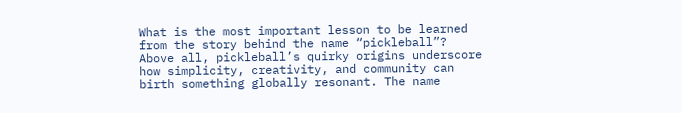What is the most important lesson to be learned from the story behind the name “pickleball”? Above all, pickleball’s quirky origins underscore how simplicity, creativity, and community can birth something globally resonant. The name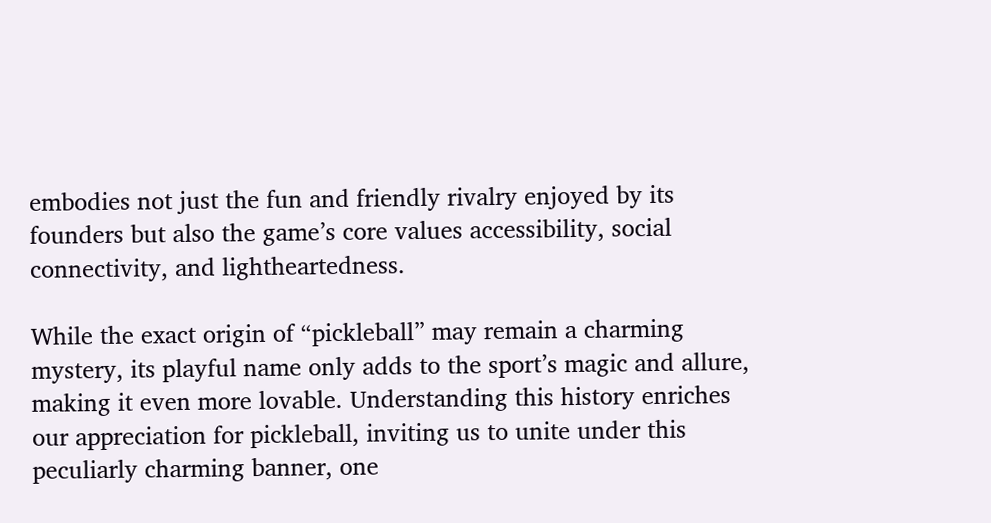embodies not just the fun and friendly rivalry enjoyed by its founders but also the game’s core values accessibility, social connectivity, and lightheartedness.

While the exact origin of “pickleball” may remain a charming mystery, its playful name only adds to the sport’s magic and allure, making it even more lovable. Understanding this history enriches our appreciation for pickleball, inviting us to unite under this peculiarly charming banner, one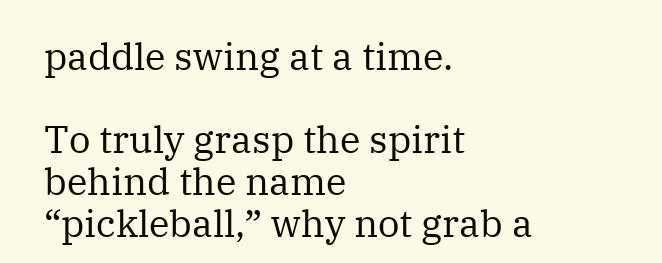paddle swing at a time.

To truly grasp the spirit behind the name “pickleball,” why not grab a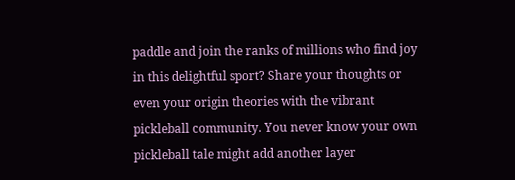paddle and join the ranks of millions who find joy in this delightful sport? Share your thoughts or even your origin theories with the vibrant pickleball community. You never know your own pickleball tale might add another layer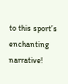to this sport’s enchanting narrative!